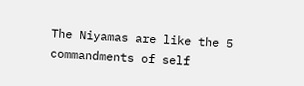The Niyamas are like the 5 commandments of self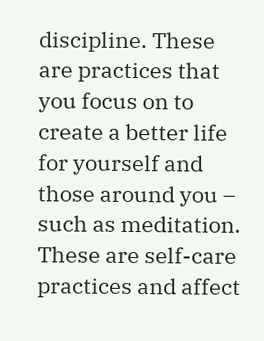discipline. These are practices that you focus on to create a better life for yourself and those around you – such as meditation. These are self-care practices and affect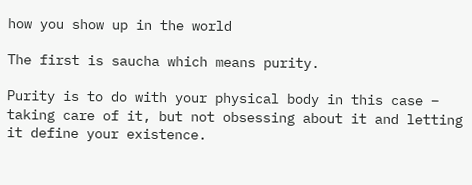how you show up in the world

The first is saucha which means purity.

Purity is to do with your physical body in this case – taking care of it, but not obsessing about it and letting it define your existence.